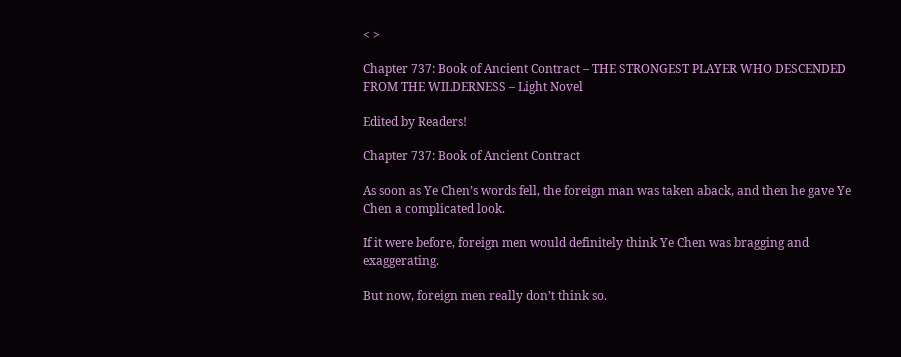< >

Chapter 737: Book of Ancient Contract – THE STRONGEST PLAYER WHO DESCENDED FROM THE WILDERNESS – Light Novel

Edited by Readers!

Chapter 737: Book of Ancient Contract

As soon as Ye Chen’s words fell, the foreign man was taken aback, and then he gave Ye Chen a complicated look.

If it were before, foreign men would definitely think Ye Chen was bragging and exaggerating.

But now, foreign men really don’t think so.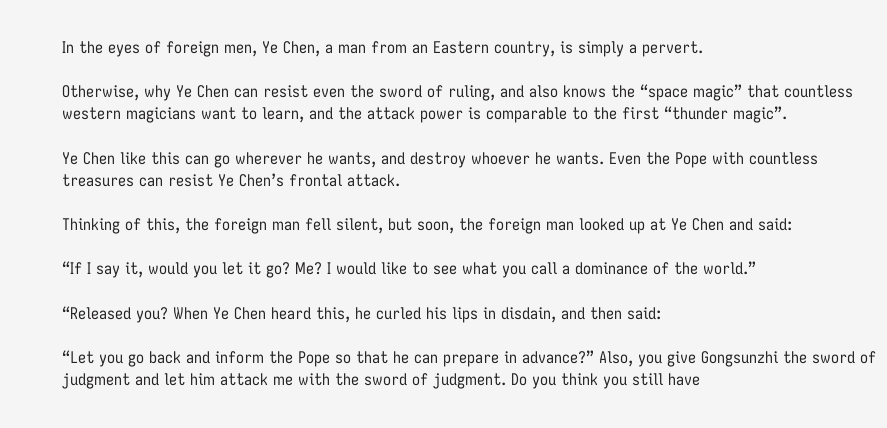In the eyes of foreign men, Ye Chen, a man from an Eastern country, is simply a pervert.

Otherwise, why Ye Chen can resist even the sword of ruling, and also knows the “space magic” that countless western magicians want to learn, and the attack power is comparable to the first “thunder magic”.

Ye Chen like this can go wherever he wants, and destroy whoever he wants. Even the Pope with countless treasures can resist Ye Chen’s frontal attack.

Thinking of this, the foreign man fell silent, but soon, the foreign man looked up at Ye Chen and said:

“If I say it, would you let it go? Me? I would like to see what you call a dominance of the world.”

“Released you? When Ye Chen heard this, he curled his lips in disdain, and then said:

“Let you go back and inform the Pope so that he can prepare in advance?” Also, you give Gongsunzhi the sword of judgment and let him attack me with the sword of judgment. Do you think you still have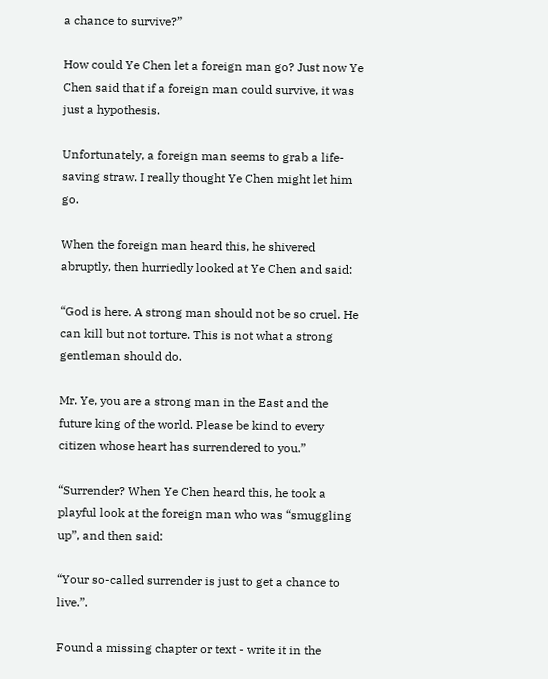a chance to survive?”

How could Ye Chen let a foreign man go? Just now Ye Chen said that if a foreign man could survive, it was just a hypothesis.

Unfortunately, a foreign man seems to grab a life-saving straw. I really thought Ye Chen might let him go.

When the foreign man heard this, he shivered abruptly, then hurriedly looked at Ye Chen and said:

“God is here. A strong man should not be so cruel. He can kill but not torture. This is not what a strong gentleman should do.

Mr. Ye, you are a strong man in the East and the future king of the world. Please be kind to every citizen whose heart has surrendered to you.”

“Surrender? When Ye Chen heard this, he took a playful look at the foreign man who was “smuggling up”, and then said:

“Your so-called surrender is just to get a chance to live.”.

Found a missing chapter or text - write it in the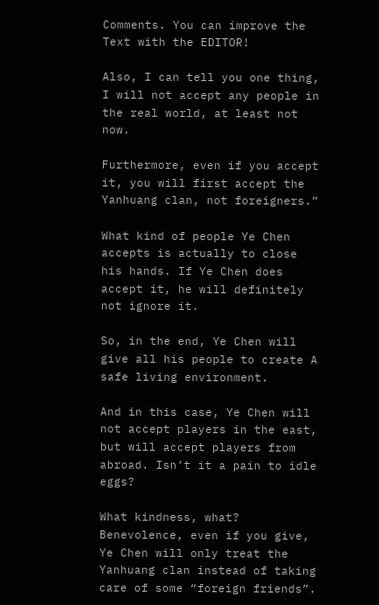Comments. You can improve the Text with the EDITOR!

Also, I can tell you one thing, I will not accept any people in the real world, at least not now.

Furthermore, even if you accept it, you will first accept the Yanhuang clan, not foreigners.”

What kind of people Ye Chen accepts is actually to close his hands. If Ye Chen does accept it, he will definitely not ignore it.

So, in the end, Ye Chen will give all his people to create A safe living environment.

And in this case, Ye Chen will not accept players in the east, but will accept players from abroad. Isn’t it a pain to idle eggs?

What kindness, what? Benevolence, even if you give, Ye Chen will only treat the Yanhuang clan instead of taking care of some “foreign friends”.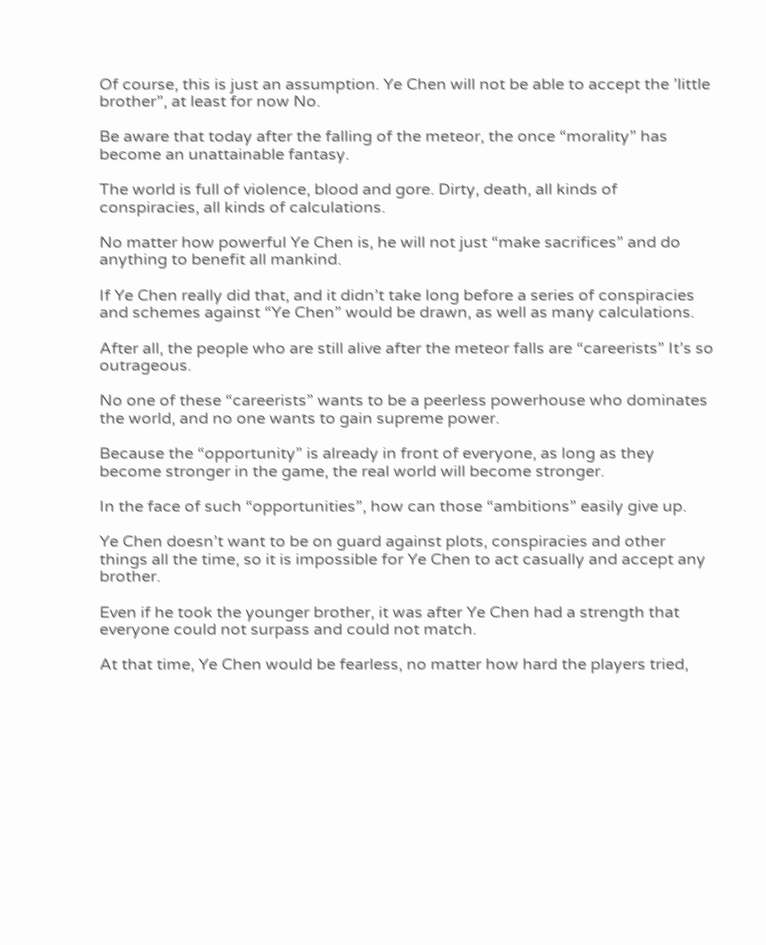Of course, this is just an assumption. Ye Chen will not be able to accept the ’little brother”, at least for now No.

Be aware that today after the falling of the meteor, the once “morality” has become an unattainable fantasy.

The world is full of violence, blood and gore. Dirty, death, all kinds of conspiracies, all kinds of calculations.

No matter how powerful Ye Chen is, he will not just “make sacrifices” and do anything to benefit all mankind.

If Ye Chen really did that, and it didn’t take long before a series of conspiracies and schemes against “Ye Chen” would be drawn, as well as many calculations.

After all, the people who are still alive after the meteor falls are “careerists” It’s so outrageous.

No one of these “careerists” wants to be a peerless powerhouse who dominates the world, and no one wants to gain supreme power.

Because the “opportunity” is already in front of everyone, as long as they become stronger in the game, the real world will become stronger.

In the face of such “opportunities”, how can those “ambitions” easily give up.

Ye Chen doesn’t want to be on guard against plots, conspiracies and other things all the time, so it is impossible for Ye Chen to act casually and accept any brother.

Even if he took the younger brother, it was after Ye Chen had a strength that everyone could not surpass and could not match.

At that time, Ye Chen would be fearless, no matter how hard the players tried,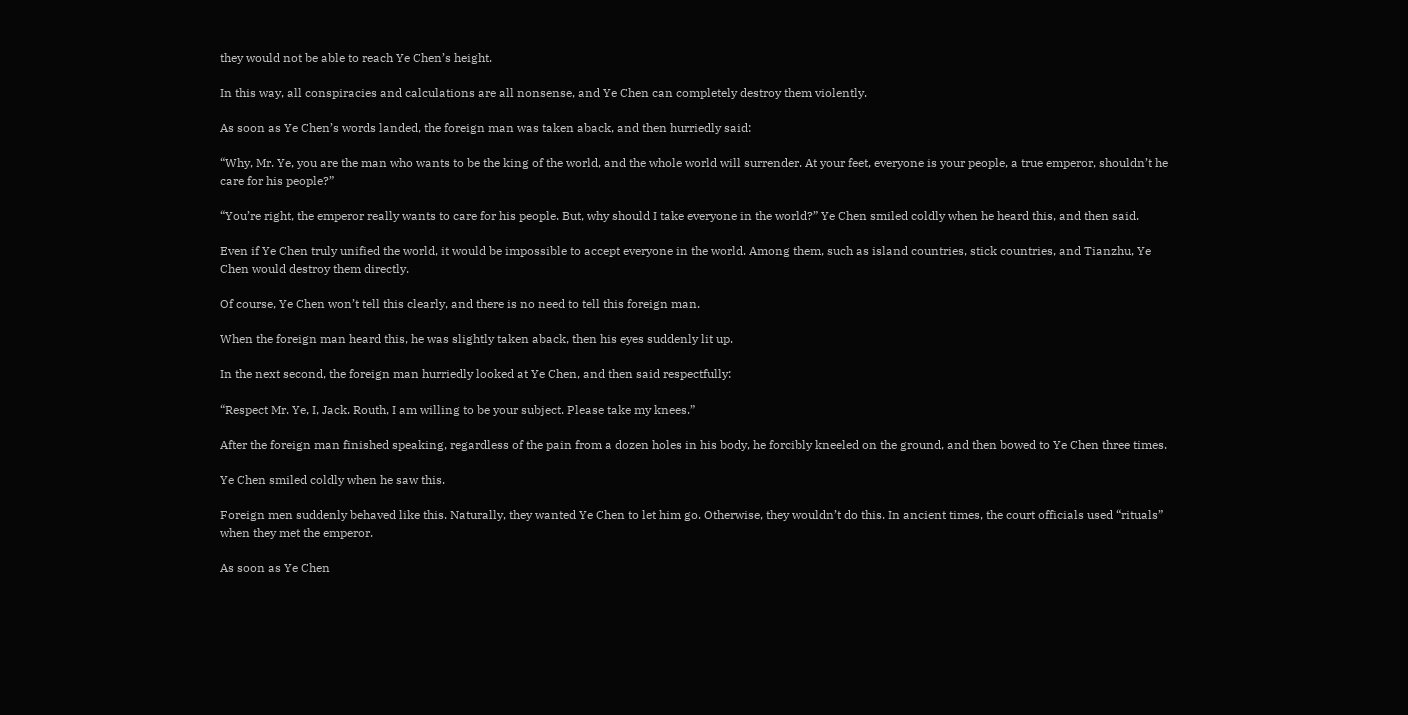they would not be able to reach Ye Chen’s height.

In this way, all conspiracies and calculations are all nonsense, and Ye Chen can completely destroy them violently.

As soon as Ye Chen’s words landed, the foreign man was taken aback, and then hurriedly said:

“Why, Mr. Ye, you are the man who wants to be the king of the world, and the whole world will surrender. At your feet, everyone is your people, a true emperor, shouldn’t he care for his people?”

“You’re right, the emperor really wants to care for his people. But, why should I take everyone in the world?” Ye Chen smiled coldly when he heard this, and then said.

Even if Ye Chen truly unified the world, it would be impossible to accept everyone in the world. Among them, such as island countries, stick countries, and Tianzhu, Ye Chen would destroy them directly.

Of course, Ye Chen won’t tell this clearly, and there is no need to tell this foreign man.

When the foreign man heard this, he was slightly taken aback, then his eyes suddenly lit up.

In the next second, the foreign man hurriedly looked at Ye Chen, and then said respectfully:

“Respect Mr. Ye, I, Jack. Routh, I am willing to be your subject. Please take my knees.”

After the foreign man finished speaking, regardless of the pain from a dozen holes in his body, he forcibly kneeled on the ground, and then bowed to Ye Chen three times.

Ye Chen smiled coldly when he saw this.

Foreign men suddenly behaved like this. Naturally, they wanted Ye Chen to let him go. Otherwise, they wouldn’t do this. In ancient times, the court officials used “rituals” when they met the emperor.

As soon as Ye Chen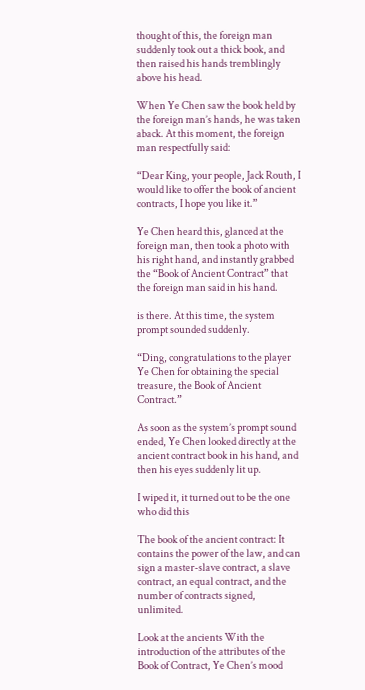thought of this, the foreign man suddenly took out a thick book, and then raised his hands tremblingly above his head.

When Ye Chen saw the book held by the foreign man’s hands, he was taken aback. At this moment, the foreign man respectfully said:

“Dear King, your people, Jack Routh, I would like to offer the book of ancient contracts, I hope you like it.”

Ye Chen heard this, glanced at the foreign man, then took a photo with his right hand, and instantly grabbed the “Book of Ancient Contract” that the foreign man said in his hand.

is there. At this time, the system prompt sounded suddenly.

“Ding, congratulations to the player Ye Chen for obtaining the special treasure, the Book of Ancient Contract.”

As soon as the system’s prompt sound ended, Ye Chen looked directly at the ancient contract book in his hand, and then his eyes suddenly lit up.

I wiped it, it turned out to be the one who did this

The book of the ancient contract: It contains the power of the law, and can sign a master-slave contract, a slave contract, an equal contract, and the number of contracts signed, unlimited.

Look at the ancients With the introduction of the attributes of the Book of Contract, Ye Chen’s mood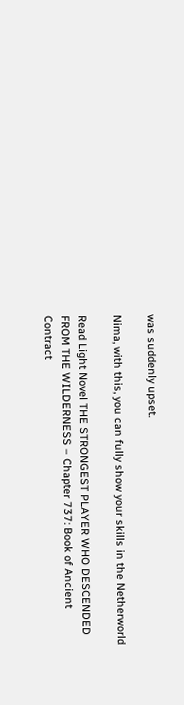was suddenly upset.

Nima, with this, you can fully show your skills in the Netherworld

Read Light Novel THE STRONGEST PLAYER WHO DESCENDED FROM THE WILDERNESS – Chapter 737: Book of Ancient Contract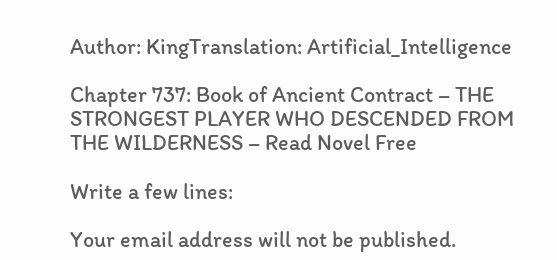Author: KingTranslation: Artificial_Intelligence

Chapter 737: Book of Ancient Contract – THE STRONGEST PLAYER WHO DESCENDED FROM THE WILDERNESS – Read Novel Free

Write a few lines:

Your email address will not be published.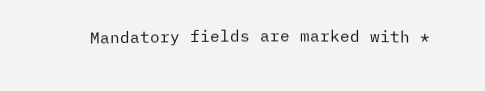Mandatory fields are marked with *